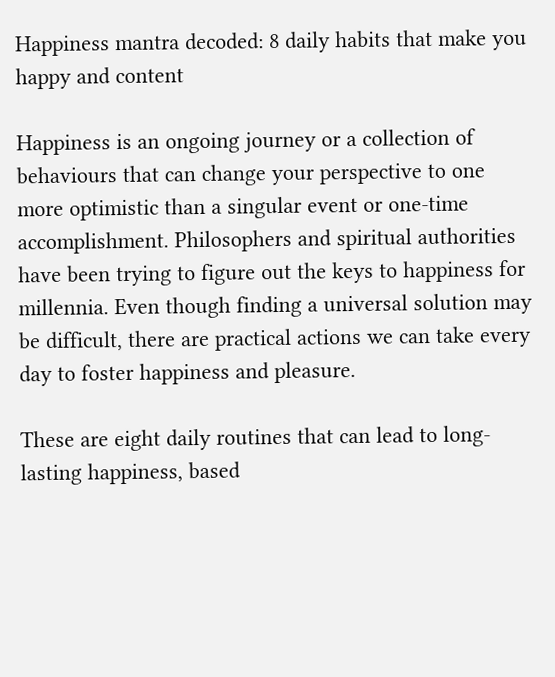Happiness mantra decoded: 8 daily habits that make you happy and content

Happiness is an ongoing journey or a collection of behaviours that can change your perspective to one more optimistic than a singular event or one-time accomplishment. Philosophers and spiritual authorities have been trying to figure out the keys to happiness for millennia. Even though finding a universal solution may be difficult, there are practical actions we can take every day to foster happiness and pleasure.

These are eight daily routines that can lead to long-lasting happiness, based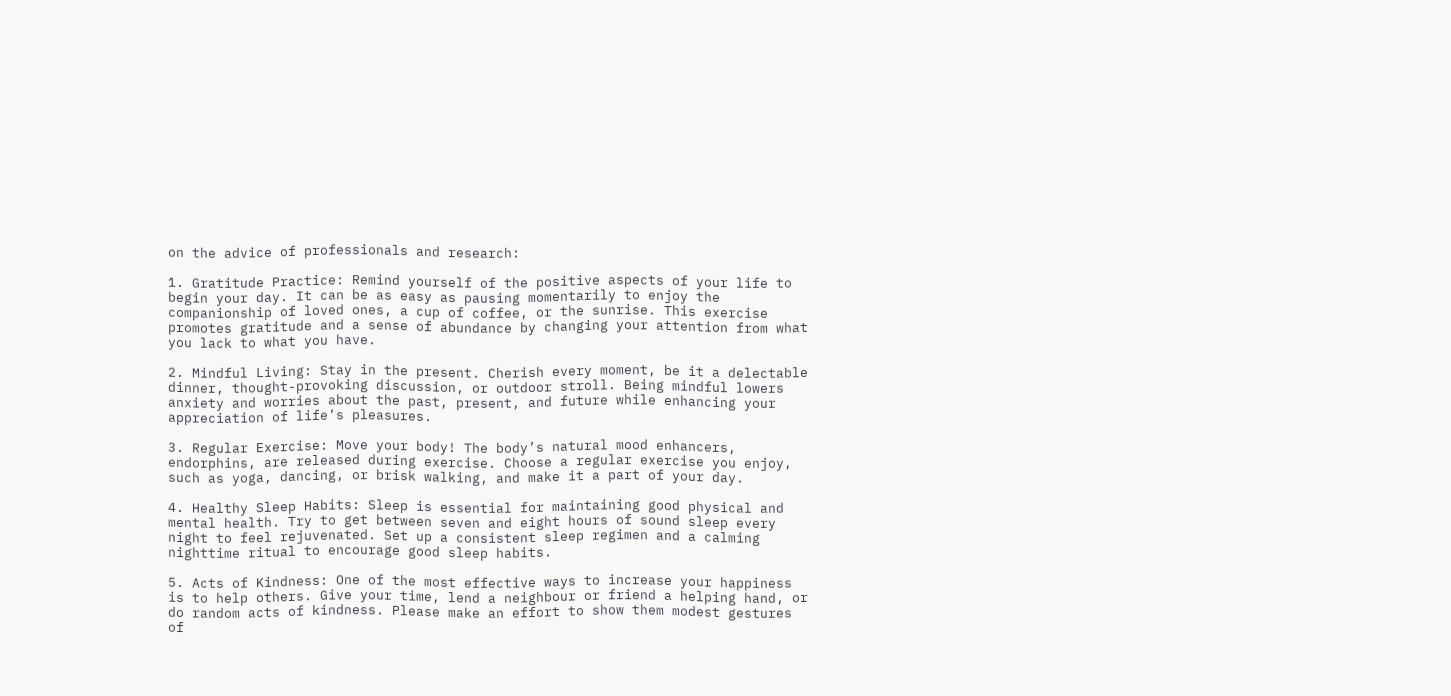on the advice of professionals and research:

1. Gratitude Practice: Remind yourself of the positive aspects of your life to begin your day. It can be as easy as pausing momentarily to enjoy the companionship of loved ones, a cup of coffee, or the sunrise. This exercise promotes gratitude and a sense of abundance by changing your attention from what you lack to what you have.

2. Mindful Living: Stay in the present. Cherish every moment, be it a delectable dinner, thought-provoking discussion, or outdoor stroll. Being mindful lowers anxiety and worries about the past, present, and future while enhancing your appreciation of life’s pleasures.

3. Regular Exercise: Move your body! The body’s natural mood enhancers, endorphins, are released during exercise. Choose a regular exercise you enjoy, such as yoga, dancing, or brisk walking, and make it a part of your day.

4. Healthy Sleep Habits: Sleep is essential for maintaining good physical and mental health. Try to get between seven and eight hours of sound sleep every night to feel rejuvenated. Set up a consistent sleep regimen and a calming nighttime ritual to encourage good sleep habits.

5. Acts of Kindness: One of the most effective ways to increase your happiness is to help others. Give your time, lend a neighbour or friend a helping hand, or do random acts of kindness. Please make an effort to show them modest gestures of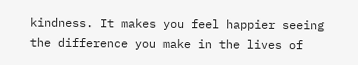kindness. It makes you feel happier seeing the difference you make in the lives of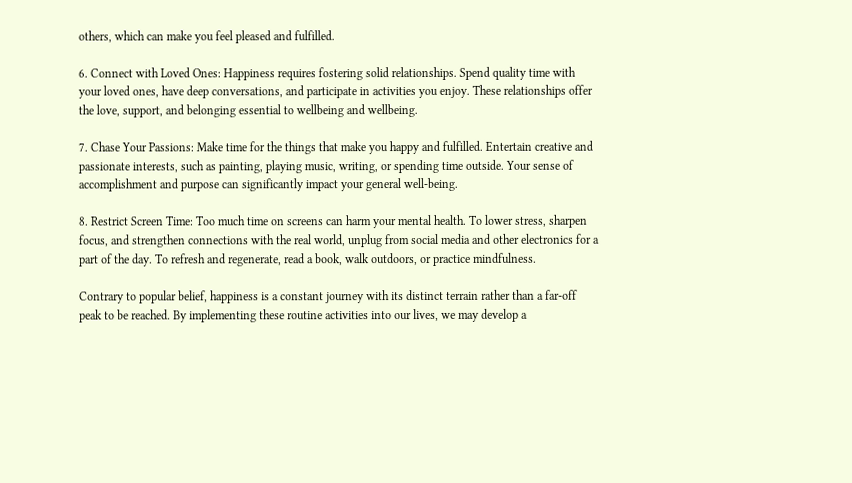others, which can make you feel pleased and fulfilled.

6. Connect with Loved Ones: Happiness requires fostering solid relationships. Spend quality time with your loved ones, have deep conversations, and participate in activities you enjoy. These relationships offer the love, support, and belonging essential to wellbeing and wellbeing.

7. Chase Your Passions: Make time for the things that make you happy and fulfilled. Entertain creative and passionate interests, such as painting, playing music, writing, or spending time outside. Your sense of accomplishment and purpose can significantly impact your general well-being.

8. Restrict Screen Time: Too much time on screens can harm your mental health. To lower stress, sharpen focus, and strengthen connections with the real world, unplug from social media and other electronics for a part of the day. To refresh and regenerate, read a book, walk outdoors, or practice mindfulness.

Contrary to popular belief, happiness is a constant journey with its distinct terrain rather than a far-off peak to be reached. By implementing these routine activities into our lives, we may develop a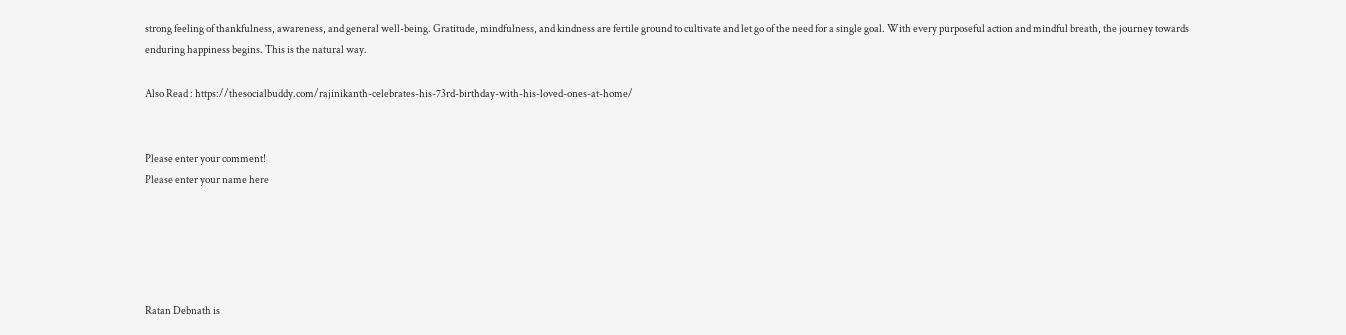strong feeling of thankfulness, awareness, and general well-being. Gratitude, mindfulness, and kindness are fertile ground to cultivate and let go of the need for a single goal. With every purposeful action and mindful breath, the journey towards enduring happiness begins. This is the natural way.

Also Read : https://thesocialbuddy.com/rajinikanth-celebrates-his-73rd-birthday-with-his-loved-ones-at-home/


Please enter your comment!
Please enter your name here





Ratan Debnath is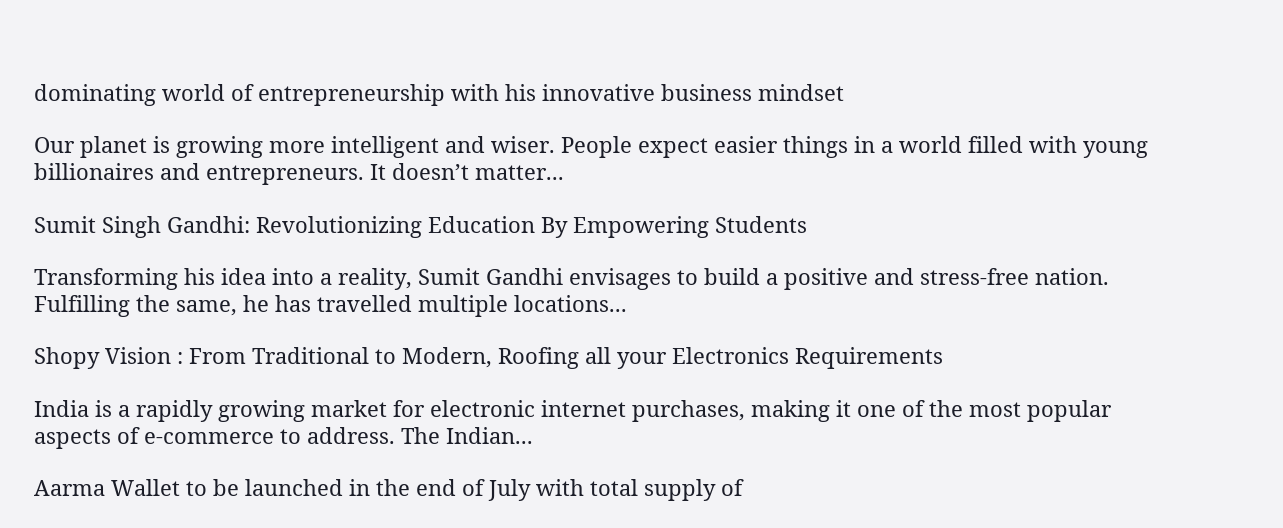dominating world of entrepreneurship with his innovative business mindset

Our planet is growing more intelligent and wiser. People expect easier things in a world filled with young billionaires and entrepreneurs. It doesn’t matter...

Sumit Singh Gandhi: Revolutionizing Education By Empowering Students

Transforming his idea into a reality, Sumit Gandhi envisages to build a positive and stress-free nation. Fulfilling the same, he has travelled multiple locations...

Shopy Vision : From Traditional to Modern, Roofing all your Electronics Requirements

India is a rapidly growing market for electronic internet purchases, making it one of the most popular aspects of e-commerce to address. The Indian...

Aarma Wallet to be launched in the end of July with total supply of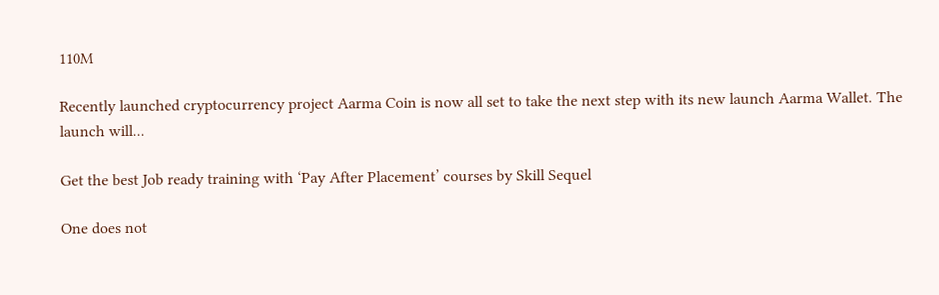110M

Recently launched cryptocurrency project Aarma Coin is now all set to take the next step with its new launch Aarma Wallet. The launch will...

Get the best Job ready training with ‘Pay After Placement’ courses by Skill Sequel

One does not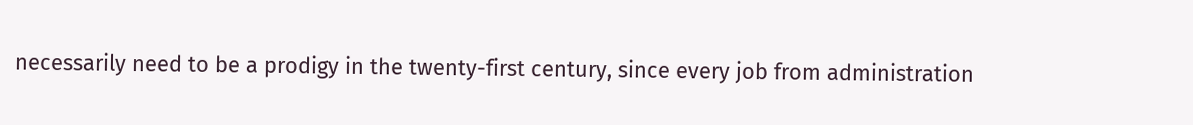necessarily need to be a prodigy in the twenty-first century, since every job from administration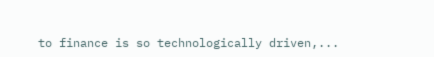to finance is so technologically driven,...